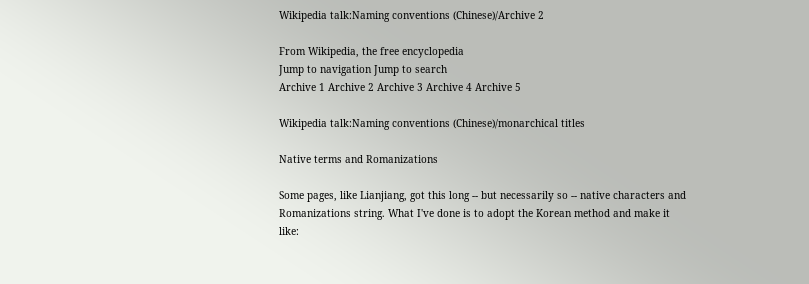Wikipedia talk:Naming conventions (Chinese)/Archive 2

From Wikipedia, the free encyclopedia
Jump to navigation Jump to search
Archive 1 Archive 2 Archive 3 Archive 4 Archive 5

Wikipedia talk:Naming conventions (Chinese)/monarchical titles

Native terms and Romanizations

Some pages, like Lianjiang, got this long -- but necessarily so -- native characters and Romanizations string. What I've done is to adopt the Korean method and make it like: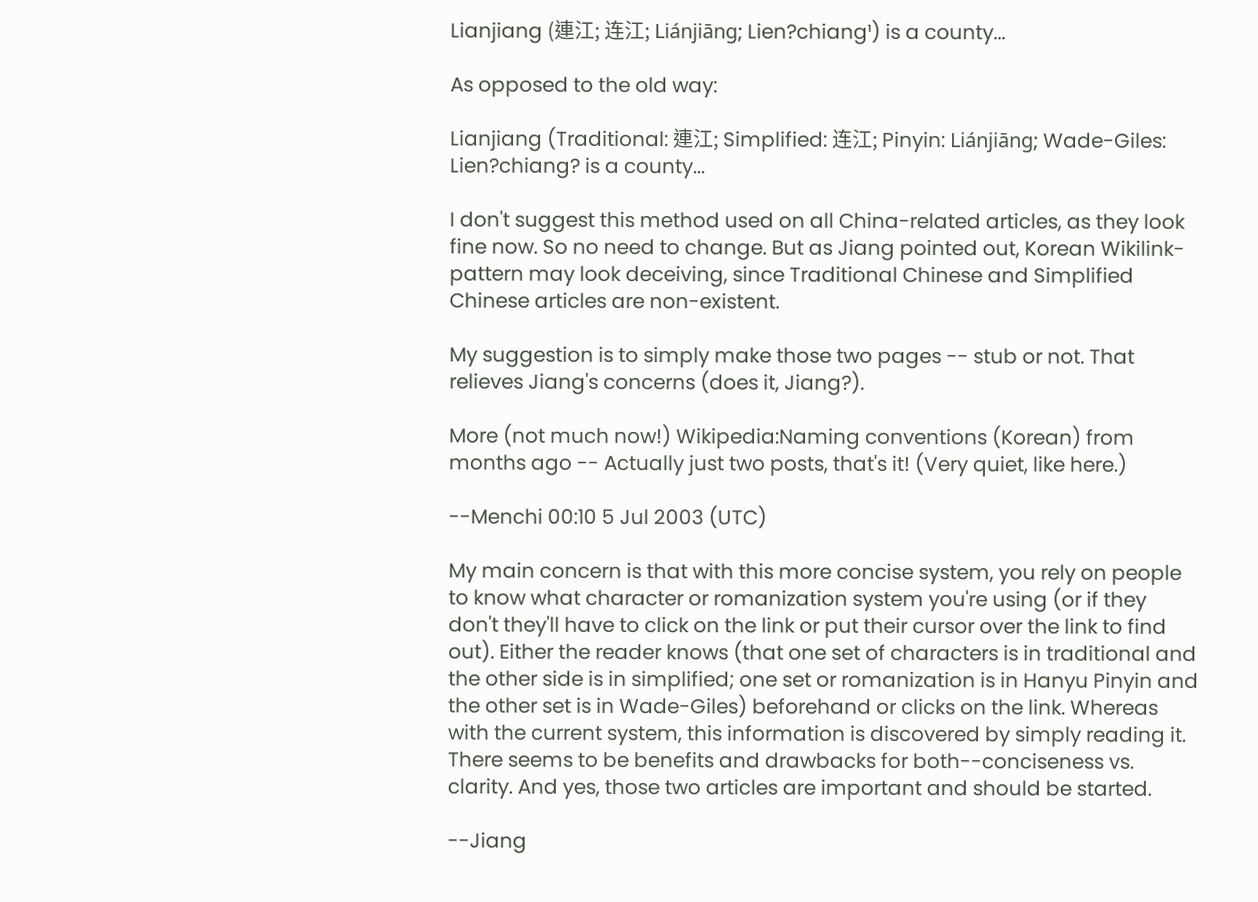Lianjiang (連江; 连江; Liánjiāng; Lien?chiang¹) is a county...

As opposed to the old way:

Lianjiang (Traditional: 連江; Simplified: 连江; Pinyin: Liánjiāng; Wade-Giles: Lien?chiang? is a county...

I don't suggest this method used on all China-related articles, as they look fine now. So no need to change. But as Jiang pointed out, Korean Wikilink-pattern may look deceiving, since Traditional Chinese and Simplified Chinese articles are non-existent.

My suggestion is to simply make those two pages -- stub or not. That relieves Jiang's concerns (does it, Jiang?).

More (not much now!) Wikipedia:Naming conventions (Korean) from months ago -- Actually just two posts, that's it! (Very quiet, like here.)

--Menchi 00:10 5 Jul 2003 (UTC)

My main concern is that with this more concise system, you rely on people to know what character or romanization system you're using (or if they don't they'll have to click on the link or put their cursor over the link to find out). Either the reader knows (that one set of characters is in traditional and the other side is in simplified; one set or romanization is in Hanyu Pinyin and the other set is in Wade-Giles) beforehand or clicks on the link. Whereas with the current system, this information is discovered by simply reading it. There seems to be benefits and drawbacks for both--conciseness vs. clarity. And yes, those two articles are important and should be started.

--Jiang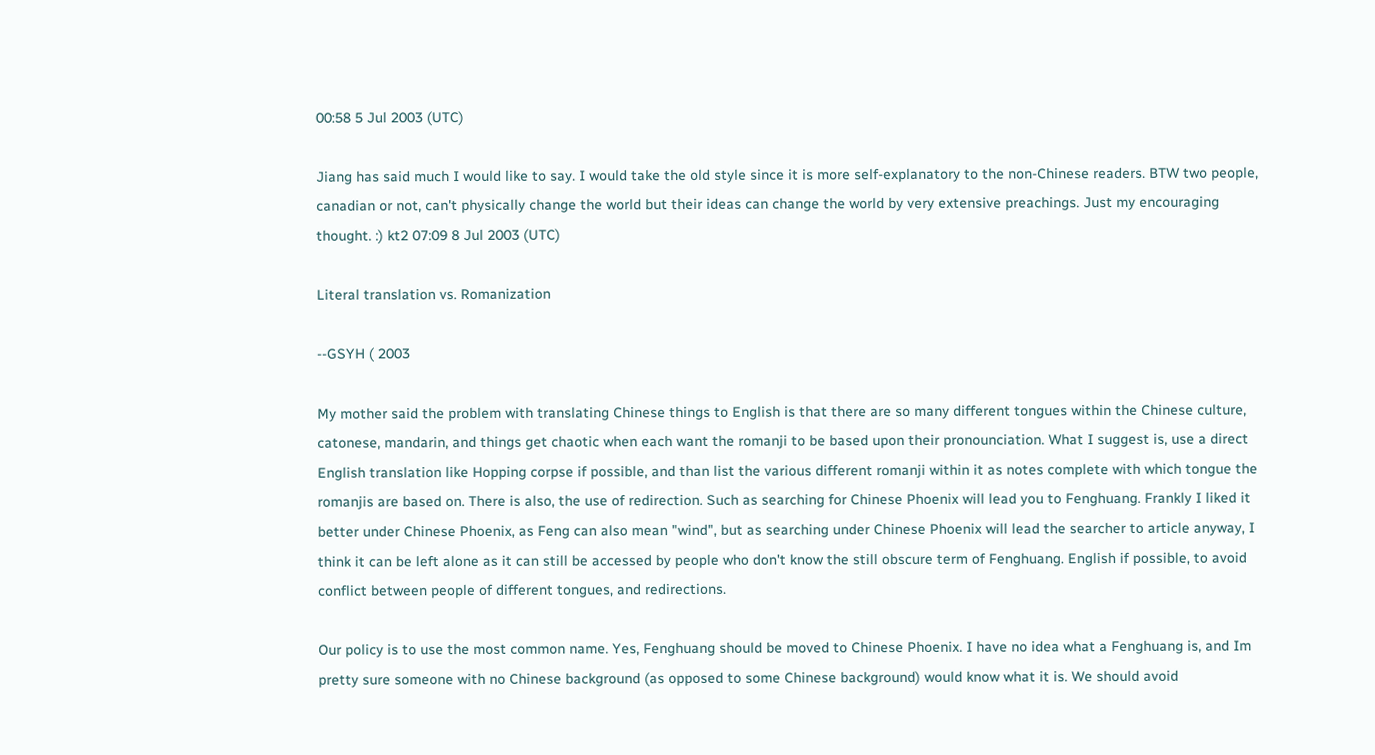00:58 5 Jul 2003 (UTC)

Jiang has said much I would like to say. I would take the old style since it is more self-explanatory to the non-Chinese readers. BTW two people, canadian or not, can't physically change the world but their ideas can change the world by very extensive preachings. Just my encouraging thought. :) kt2 07:09 8 Jul 2003 (UTC)

Literal translation vs. Romanization

--GSYH ( 2003

My mother said the problem with translating Chinese things to English is that there are so many different tongues within the Chinese culture, catonese, mandarin, and things get chaotic when each want the romanji to be based upon their pronounciation. What I suggest is, use a direct English translation like Hopping corpse if possible, and than list the various different romanji within it as notes complete with which tongue the romanjis are based on. There is also, the use of redirection. Such as searching for Chinese Phoenix will lead you to Fenghuang. Frankly I liked it better under Chinese Phoenix, as Feng can also mean "wind", but as searching under Chinese Phoenix will lead the searcher to article anyway, I think it can be left alone as it can still be accessed by people who don't know the still obscure term of Fenghuang. English if possible, to avoid conflict between people of different tongues, and redirections.

Our policy is to use the most common name. Yes, Fenghuang should be moved to Chinese Phoenix. I have no idea what a Fenghuang is, and Im pretty sure someone with no Chinese background (as opposed to some Chinese background) would know what it is. We should avoid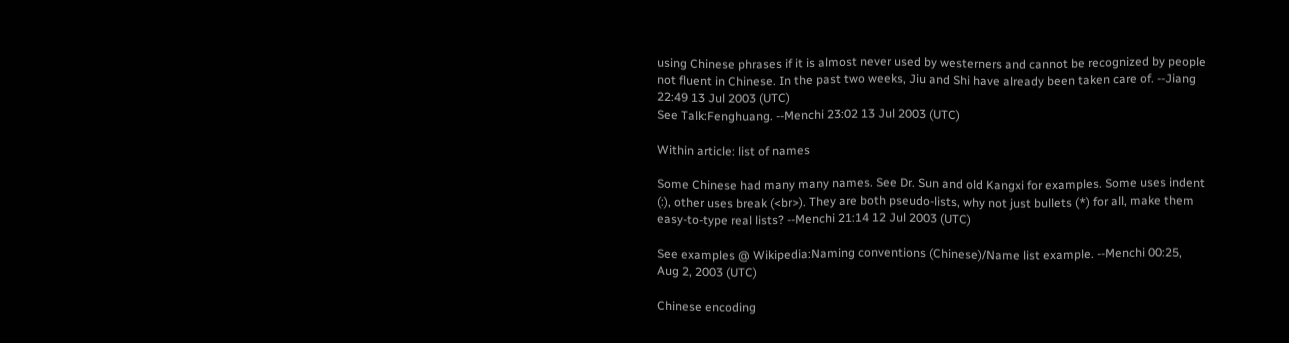using Chinese phrases if it is almost never used by westerners and cannot be recognized by people not fluent in Chinese. In the past two weeks, Jiu and Shi have already been taken care of. --Jiang 22:49 13 Jul 2003 (UTC)
See Talk:Fenghuang. --Menchi 23:02 13 Jul 2003 (UTC)

Within article: list of names

Some Chinese had many many names. See Dr. Sun and old Kangxi for examples. Some uses indent (:), other uses break (<br>). They are both pseudo-lists, why not just bullets (*) for all, make them easy-to-type real lists? --Menchi 21:14 12 Jul 2003 (UTC)

See examples @ Wikipedia:Naming conventions (Chinese)/Name list example. --Menchi 00:25, Aug 2, 2003 (UTC)

Chinese encoding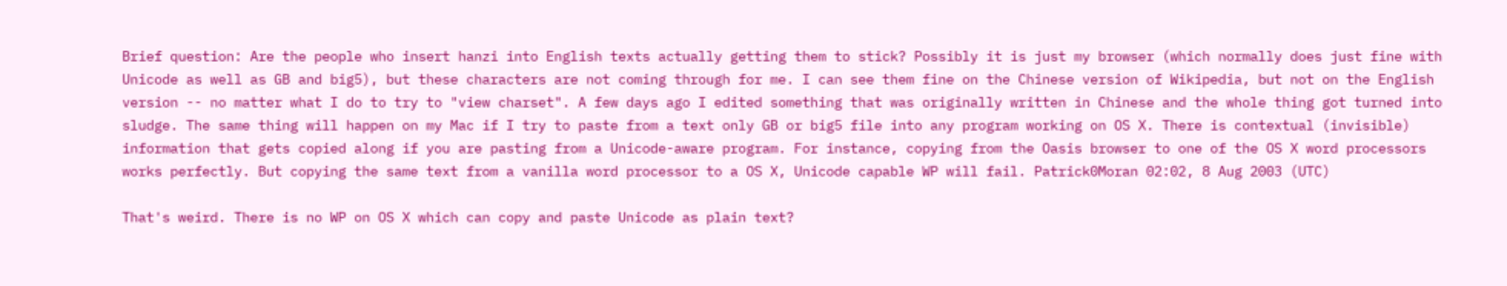Brief question: Are the people who insert hanzi into English texts actually getting them to stick? Possibly it is just my browser (which normally does just fine with Unicode as well as GB and big5), but these characters are not coming through for me. I can see them fine on the Chinese version of Wikipedia, but not on the English version -- no matter what I do to try to "view charset". A few days ago I edited something that was originally written in Chinese and the whole thing got turned into sludge. The same thing will happen on my Mac if I try to paste from a text only GB or big5 file into any program working on OS X. There is contextual (invisible) information that gets copied along if you are pasting from a Unicode-aware program. For instance, copying from the Oasis browser to one of the OS X word processors works perfectly. But copying the same text from a vanilla word processor to a OS X, Unicode capable WP will fail. Patrick0Moran 02:02, 8 Aug 2003 (UTC)

That's weird. There is no WP on OS X which can copy and paste Unicode as plain text?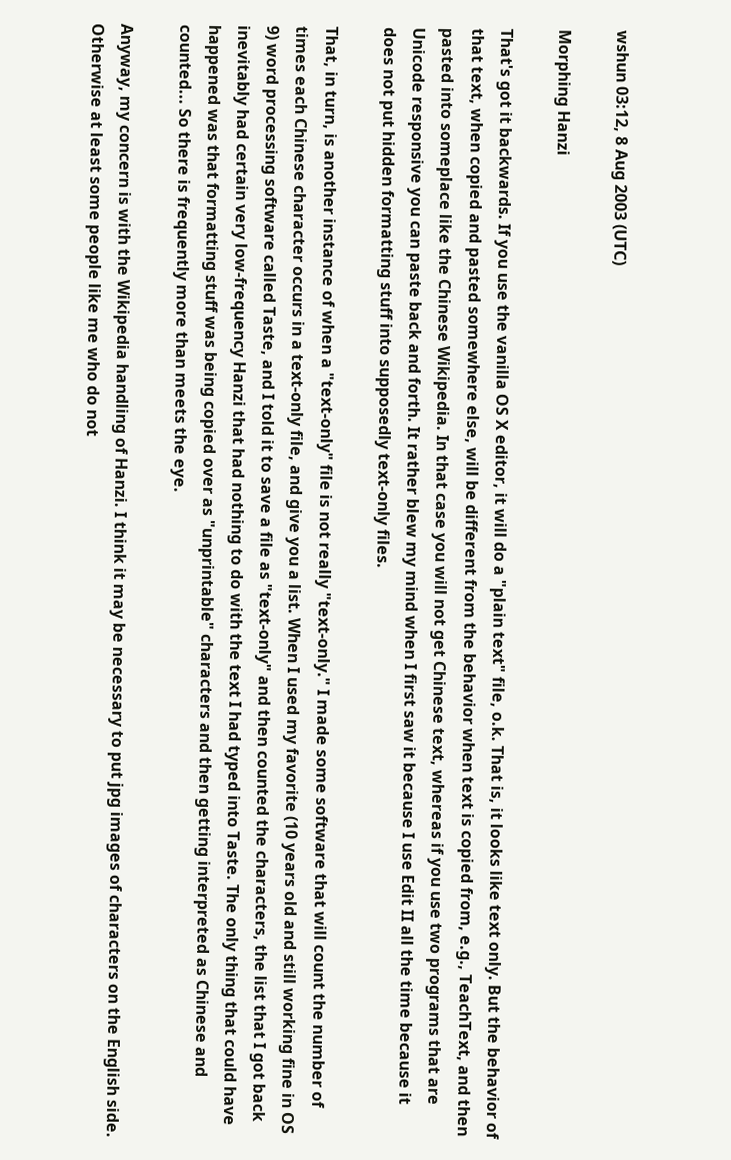wshun 03:12, 8 Aug 2003 (UTC)

Morphing Hanzi

That's got it backwards. If you use the vanilla OS X editor, it will do a "plain text" file, o.k. That is, it looks like text only. But the behavior of that text, when copied and pasted somewhere else, will be different from the behavior when text is copied from, e.g., TeachText, and then pasted into someplace like the Chinese Wikipedia. In that case you will not get Chinese text, whereas if you use two programs that are Unicode responsive you can paste back and forth. It rather blew my mind when I first saw it because I use Edit II all the time because it does not put hidden formatting stuff into supposedly text-only files.

That, in turn, is another instance of when a "text-only" file is not really "text-only." I made some software that will count the number of times each Chinese character occurs in a text-only file, and give you a list. When I used my favorite (10 years old and still working fine in OS 9) word processing software called Taste, and I told it to save a file as "text-only" and then counted the characters, the list that I got back inevitably had certain very low-frequency Hanzi that had nothing to do with the text I had typed into Taste. The only thing that could have happened was that formatting stuff was being copied over as "unprintable" characters and then getting interpreted as Chinese and counted... So there is frequently more than meets the eye.

Anyway, my concern is with the Wikipedia handling of Hanzi. I think it may be necessary to put jpg images of characters on the English side. Otherwise at least some people like me who do not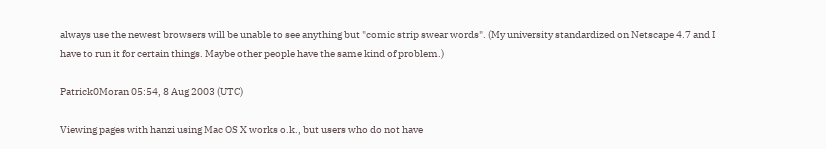always use the newest browsers will be unable to see anything but "comic strip swear words". (My university standardized on Netscape 4.7 and I have to run it for certain things. Maybe other people have the same kind of problem.)

Patrick0Moran 05:54, 8 Aug 2003 (UTC)

Viewing pages with hanzi using Mac OS X works o.k., but users who do not have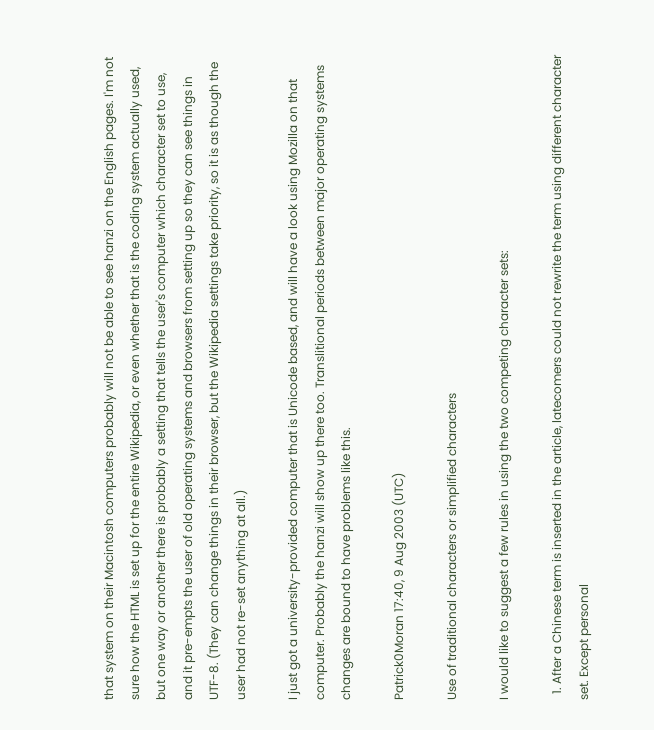that system on their Macintosh computers probably will not be able to see hanzi on the English pages. I'm not sure how the HTML is set up for the entire Wikipedia, or even whether that is the coding system actually used, but one way or another there is probably a setting that tells the user's computer which character set to use, and it pre-empts the user of old operating systems and browsers from setting up so they can see things in UTF-8. (They can change things in their browser, but the Wikipedia settings take priority, so it is as though the user had not re-set anything at all.)

I just got a university-provided computer that is Unicode based, and will have a look using Mozilla on that computer. Probably the hanzi will show up there too. Translitional periods between major operating systems changes are bound to have problems like this.

Patrick0Moran 17:40, 9 Aug 2003 (UTC)

Use of traditional characters or simplified characters

I would like to suggest a few rules in using the two competing character sets:

  1. After a Chinese term is inserted in the article, latecomers could not rewrite the term using different character set. Except personal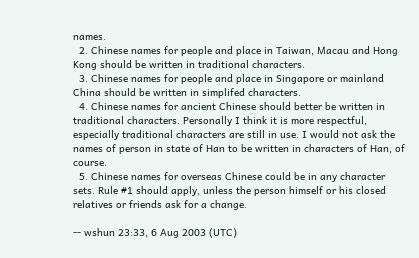names.
  2. Chinese names for people and place in Taiwan, Macau and Hong Kong should be written in traditional characters.
  3. Chinese names for people and place in Singapore or mainland China should be written in simplifed characters.
  4. Chinese names for ancient Chinese should better be written in traditional characters. Personally I think it is more respectful, especially traditional characters are still in use. I would not ask the names of person in state of Han to be written in characters of Han, of course.
  5. Chinese names for overseas Chinese could be in any character sets. Rule #1 should apply, unless the person himself or his closed relatives or friends ask for a change.

-- wshun 23:33, 6 Aug 2003 (UTC)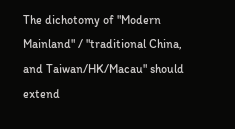The dichotomy of "Modern Mainland" / "traditional China, and Taiwan/HK/Macau" should extend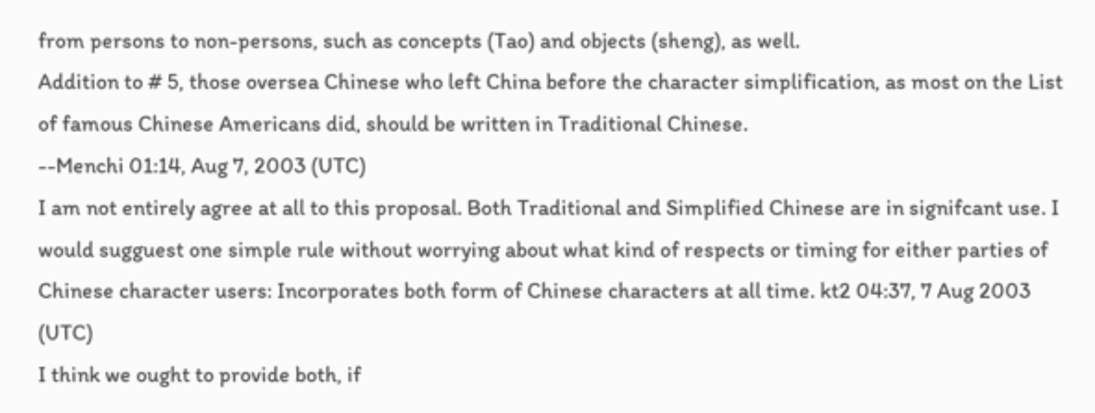from persons to non-persons, such as concepts (Tao) and objects (sheng), as well.
Addition to # 5, those oversea Chinese who left China before the character simplification, as most on the List of famous Chinese Americans did, should be written in Traditional Chinese.
--Menchi 01:14, Aug 7, 2003 (UTC)
I am not entirely agree at all to this proposal. Both Traditional and Simplified Chinese are in signifcant use. I would sugguest one simple rule without worrying about what kind of respects or timing for either parties of Chinese character users: Incorporates both form of Chinese characters at all time. kt2 04:37, 7 Aug 2003 (UTC)
I think we ought to provide both, if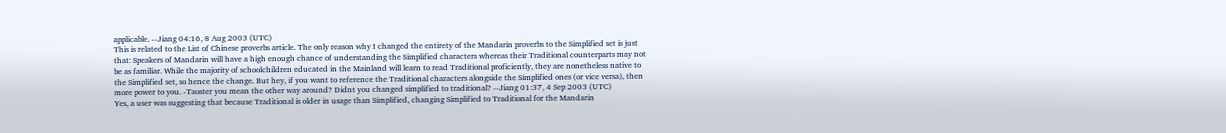applicable. --Jiang 04:16, 8 Aug 2003 (UTC)
This is related to the List of Chinese proverbs article. The only reason why I changed the entirety of the Mandarin proverbs to the Simplified set is just that: Speakers of Mandarin will have a high enough chance of understanding the Simplified characters whereas their Traditional counterparts may not be as familiar. While the majority of schoolchildren educated in the Mainland will learn to read Traditional proficiently, they are nonetheless native to the Simplified set, so hence the change. But hey, if you want to reference the Traditional characters alongside the Simplified ones (or vice versa), then more power to you. -Taoster you mean the other way around? Didnt you changed simplified to traditional? --Jiang 01:37, 4 Sep 2003 (UTC)
Yes, a user was suggesting that because Traditional is older in usage than Simplified, changing Simplified to Traditional for the Mandarin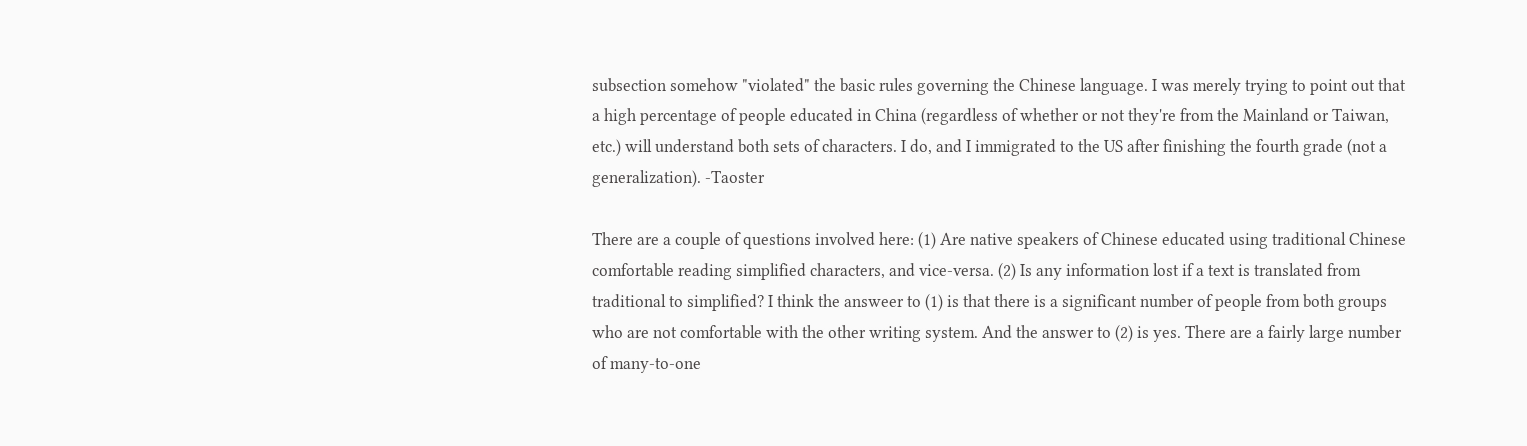subsection somehow "violated" the basic rules governing the Chinese language. I was merely trying to point out that a high percentage of people educated in China (regardless of whether or not they're from the Mainland or Taiwan, etc.) will understand both sets of characters. I do, and I immigrated to the US after finishing the fourth grade (not a generalization). -Taoster

There are a couple of questions involved here: (1) Are native speakers of Chinese educated using traditional Chinese comfortable reading simplified characters, and vice-versa. (2) Is any information lost if a text is translated from traditional to simplified? I think the answeer to (1) is that there is a significant number of people from both groups who are not comfortable with the other writing system. And the answer to (2) is yes. There are a fairly large number of many-to-one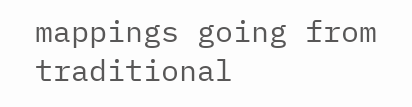mappings going from traditional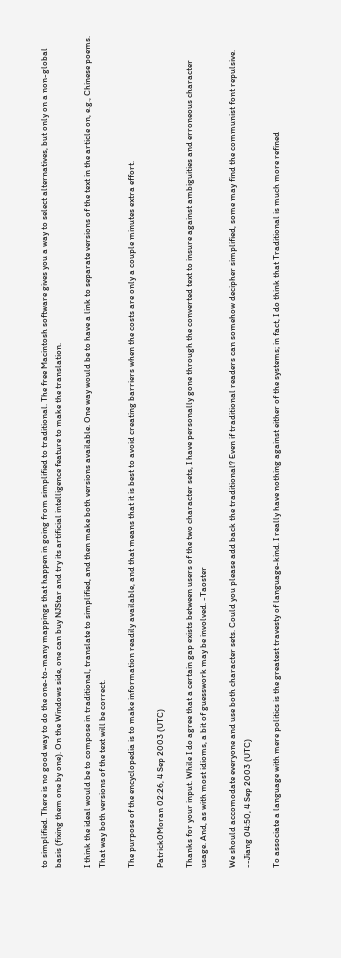to simplified. There is no good way to do the one-to-many mappings that happen in going from simplified to traditional. The free Macintosh software gives you a way to select alternatives, but only on a non-global basis (fixing them one by one). On the Windows side, one can buy NJStar and try its artificial intelligence feature to make the translation.

I think the ideal would be to compose in traditional, translate to simplified, and then make both versions available. One way would be to have a link to separate versions of the text in the article on, e.g., Chinese poems. That way both versions of the text will be correct.

The purpose of the encyclopedia is to make information readily available, and that means that it is best to avoid creating barriers when the costs are only a couple minutes extra effort.

Patrick0Moran 02:26, 4 Sep 2003 (UTC)

Thanks for your input. While I do agree that a certain gap exists between users of the two character sets, I have personally gone through the converted text to insure against ambiguities and erroneous character usage. And, as with most idioms, a bit of guesswork may be involved. -Taoster

We should accomodate everyone and use both character sets. Could you please add back the traditional? Even if traditional readers can somehow decipher simplified, some may find the communist font repulsive. --Jiang 04:50, 4 Sep 2003 (UTC)

To associate a language with mere politics is the greatest travesty of language-kind. I really have nothing against either of the systems; in fact, I do think that Traditional is much more refined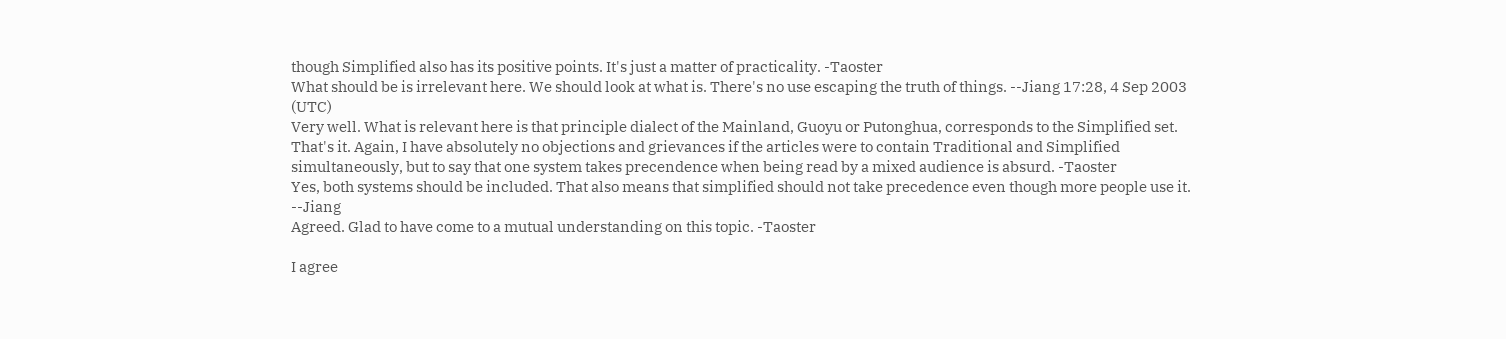though Simplified also has its positive points. It's just a matter of practicality. -Taoster
What should be is irrelevant here. We should look at what is. There's no use escaping the truth of things. --Jiang 17:28, 4 Sep 2003 (UTC)
Very well. What is relevant here is that principle dialect of the Mainland, Guoyu or Putonghua, corresponds to the Simplified set. That's it. Again, I have absolutely no objections and grievances if the articles were to contain Traditional and Simplified simultaneously, but to say that one system takes precendence when being read by a mixed audience is absurd. -Taoster
Yes, both systems should be included. That also means that simplified should not take precedence even though more people use it. --Jiang
Agreed. Glad to have come to a mutual understanding on this topic. -Taoster

I agree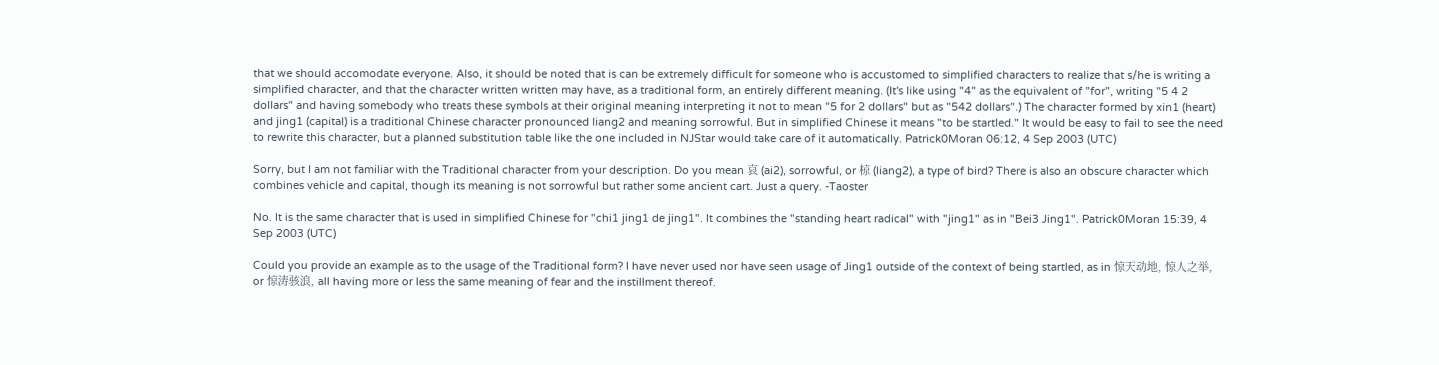that we should accomodate everyone. Also, it should be noted that is can be extremely difficult for someone who is accustomed to simplified characters to realize that s/he is writing a simplified character, and that the character written written may have, as a traditional form, an entirely different meaning. (It's like using "4" as the equivalent of "for", writing "5 4 2 dollars" and having somebody who treats these symbols at their original meaning interpreting it not to mean "5 for 2 dollars" but as "542 dollars".) The character formed by xin1 (heart) and jing1 (capital) is a traditional Chinese character pronounced liang2 and meaning sorrowful. But in simplified Chinese it means "to be startled." It would be easy to fail to see the need to rewrite this character, but a planned substitution table like the one included in NJStar would take care of it automatically. Patrick0Moran 06:12, 4 Sep 2003 (UTC)

Sorry, but I am not familiar with the Traditional character from your description. Do you mean 哀 (ai2), sorrowful, or 椋 (liang2), a type of bird? There is also an obscure character which combines vehicle and capital, though its meaning is not sorrowful but rather some ancient cart. Just a query. -Taoster

No. It is the same character that is used in simplified Chinese for "chi1 jing1 de jing1". It combines the "standing heart radical" with "jing1" as in "Bei3 Jing1". Patrick0Moran 15:39, 4 Sep 2003 (UTC)

Could you provide an example as to the usage of the Traditional form? I have never used nor have seen usage of Jing1 outside of the context of being startled, as in 惊天动地, 惊人之举, or 惊涛骇浪, all having more or less the same meaning of fear and the instillment thereof.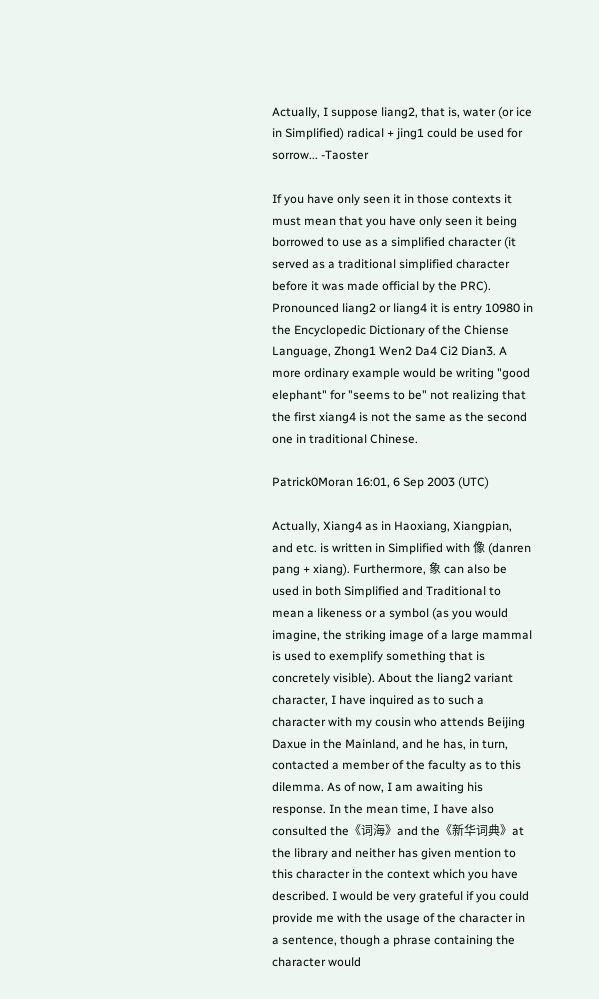Actually, I suppose liang2, that is, water (or ice in Simplified) radical + jing1 could be used for sorrow... -Taoster

If you have only seen it in those contexts it must mean that you have only seen it being borrowed to use as a simplified character (it served as a traditional simplified character before it was made official by the PRC). Pronounced liang2 or liang4 it is entry 10980 in the Encyclopedic Dictionary of the Chiense Language, Zhong1 Wen2 Da4 Ci2 Dian3. A more ordinary example would be writing "good elephant" for "seems to be" not realizing that the first xiang4 is not the same as the second one in traditional Chinese.

Patrick0Moran 16:01, 6 Sep 2003 (UTC)

Actually, Xiang4 as in Haoxiang, Xiangpian, and etc. is written in Simplified with 像 (danren pang + xiang). Furthermore, 象 can also be used in both Simplified and Traditional to mean a likeness or a symbol (as you would imagine, the striking image of a large mammal is used to exemplify something that is concretely visible). About the liang2 variant character, I have inquired as to such a character with my cousin who attends Beijing Daxue in the Mainland, and he has, in turn, contacted a member of the faculty as to this dilemma. As of now, I am awaiting his response. In the mean time, I have also consulted the《词海》and the《新华词典》at the library and neither has given mention to this character in the context which you have described. I would be very grateful if you could provide me with the usage of the character in a sentence, though a phrase containing the character would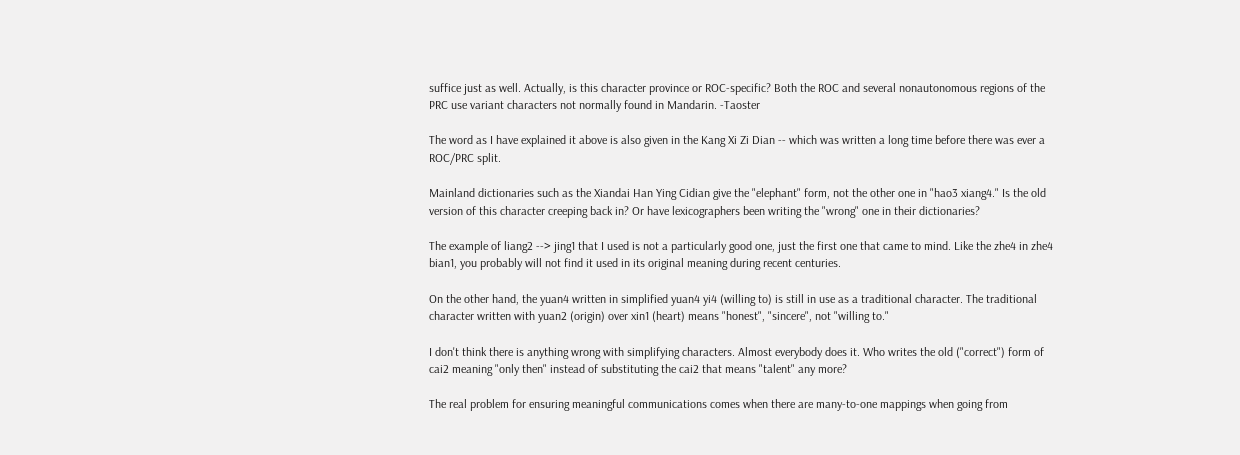suffice just as well. Actually, is this character province or ROC-specific? Both the ROC and several nonautonomous regions of the PRC use variant characters not normally found in Mandarin. -Taoster

The word as I have explained it above is also given in the Kang Xi Zi Dian -- which was written a long time before there was ever a ROC/PRC split.

Mainland dictionaries such as the Xiandai Han Ying Cidian give the "elephant" form, not the other one in "hao3 xiang4." Is the old version of this character creeping back in? Or have lexicographers been writing the "wrong" one in their dictionaries?

The example of liang2 --> jing1 that I used is not a particularly good one, just the first one that came to mind. Like the zhe4 in zhe4 bian1, you probably will not find it used in its original meaning during recent centuries.

On the other hand, the yuan4 written in simplified yuan4 yi4 (willing to) is still in use as a traditional character. The traditional character written with yuan2 (origin) over xin1 (heart) means "honest", "sincere", not "willing to."

I don't think there is anything wrong with simplifying characters. Almost everybody does it. Who writes the old ("correct") form of cai2 meaning "only then" instead of substituting the cai2 that means "talent" any more?

The real problem for ensuring meaningful communications comes when there are many-to-one mappings when going from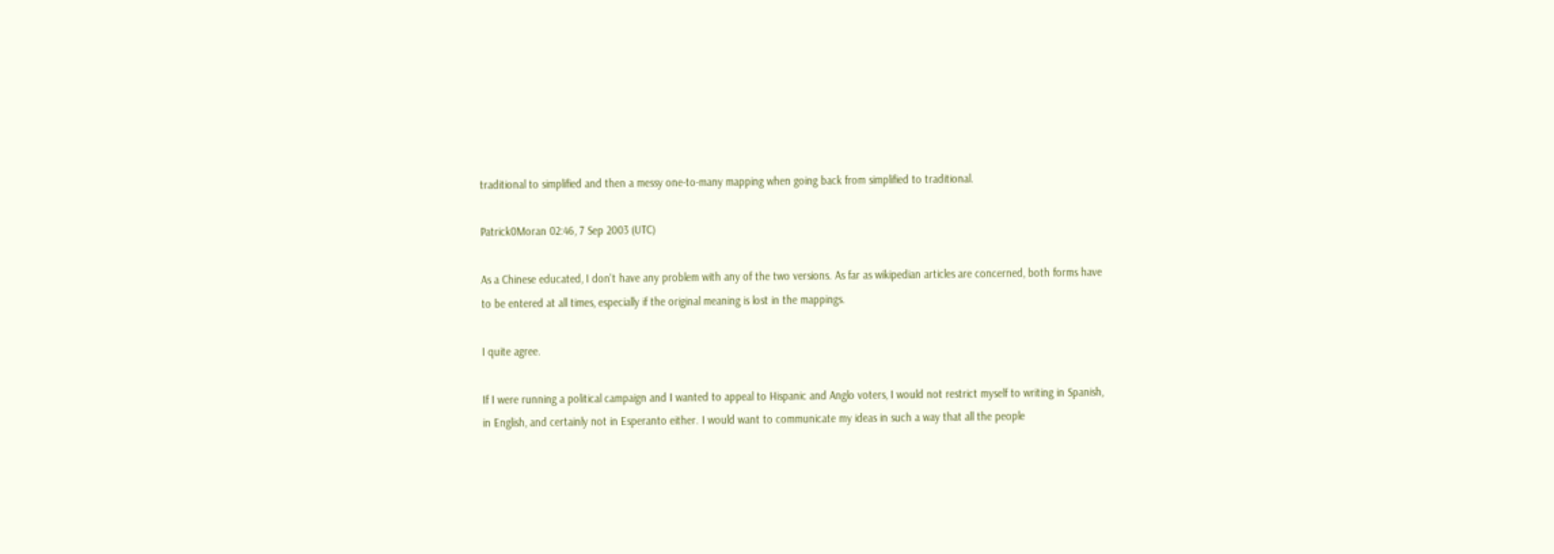traditional to simplified and then a messy one-to-many mapping when going back from simplified to traditional.

Patrick0Moran 02:46, 7 Sep 2003 (UTC)

As a Chinese educated, I don't have any problem with any of the two versions. As far as wikipedian articles are concerned, both forms have to be entered at all times, especially if the original meaning is lost in the mappings.

I quite agree.

If I were running a political campaign and I wanted to appeal to Hispanic and Anglo voters, I would not restrict myself to writing in Spanish, in English, and certainly not in Esperanto either. I would want to communicate my ideas in such a way that all the people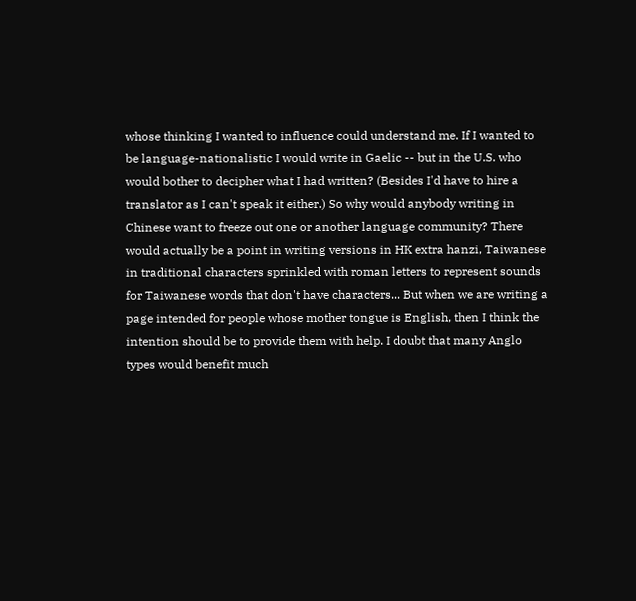whose thinking I wanted to influence could understand me. If I wanted to be language-nationalistic I would write in Gaelic -- but in the U.S. who would bother to decipher what I had written? (Besides I'd have to hire a translator as I can't speak it either.) So why would anybody writing in Chinese want to freeze out one or another language community? There would actually be a point in writing versions in HK extra hanzi, Taiwanese in traditional characters sprinkled with roman letters to represent sounds for Taiwanese words that don't have characters... But when we are writing a page intended for people whose mother tongue is English, then I think the intention should be to provide them with help. I doubt that many Anglo types would benefit much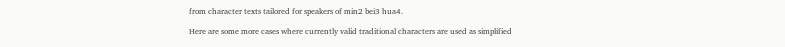from character texts tailored for speakers of min2 bei3 hua4.

Here are some more cases where currently valid traditional characters are used as simplified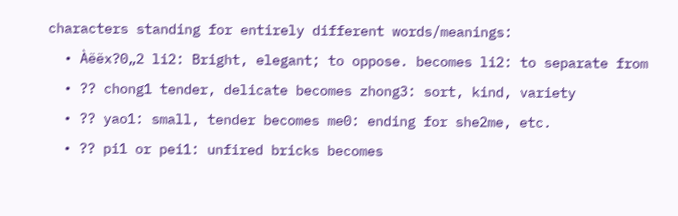characters standing for entirely different words/meanings:
  • Àëëx?0„2 li2: Bright, elegant; to oppose. becomes li2: to separate from
  • ?? chong1 tender, delicate becomes zhong3: sort, kind, variety
  • ?? yao1: small, tender becomes me0: ending for she2me, etc.
  • ?? pi1 or pei1: unfired bricks becomes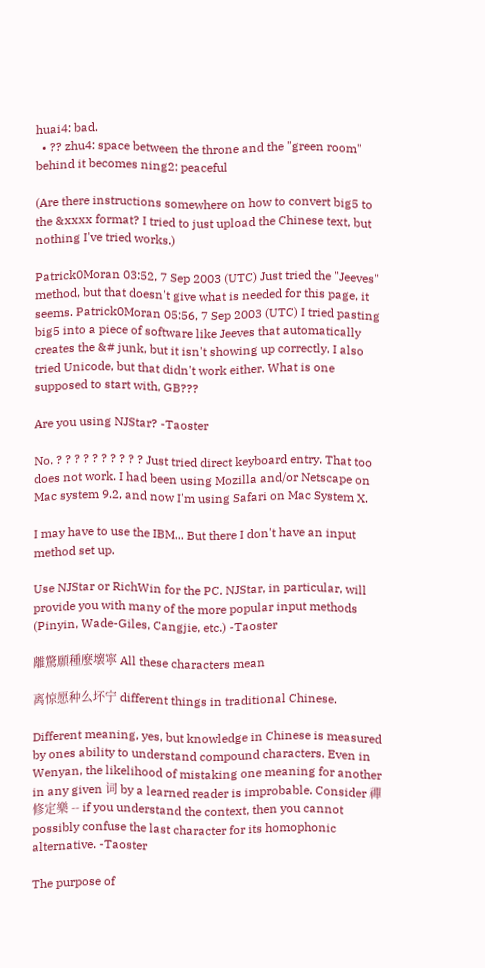huai4: bad.
  • ?? zhu4: space between the throne and the "green room" behind it becomes ning2: peaceful

(Are there instructions somewhere on how to convert big5 to the &xxxx format? I tried to just upload the Chinese text, but nothing I've tried works.)

Patrick0Moran 03:52, 7 Sep 2003 (UTC) Just tried the "Jeeves" method, but that doesn't give what is needed for this page, it seems. Patrick0Moran 05:56, 7 Sep 2003 (UTC) I tried pasting big5 into a piece of software like Jeeves that automatically creates the &# junk, but it isn't showing up correctly. I also tried Unicode, but that didn't work either. What is one supposed to start with, GB???

Are you using NJStar? -Taoster

No. ? ? ? ? ? ? ? ? ? ? Just tried direct keyboard entry. That too does not work. I had been using Mozilla and/or Netscape on Mac system 9.2, and now I'm using Safari on Mac System X.

I may have to use the IBM... But there I don't have an input method set up.

Use NJStar or RichWin for the PC. NJStar, in particular, will provide you with many of the more popular input methods (Pinyin, Wade-Giles, Cangjie, etc.) -Taoster

離驚願種麼壞寧 All these characters mean

离惊愿种么坏宁 different things in traditional Chinese.

Different meaning, yes, but knowledge in Chinese is measured by ones ability to understand compound characters. Even in Wenyan, the likelihood of mistaking one meaning for another in any given 词 by a learned reader is improbable. Consider 禪修定樂 -- if you understand the context, then you cannot possibly confuse the last character for its homophonic alternative. -Taoster

The purpose of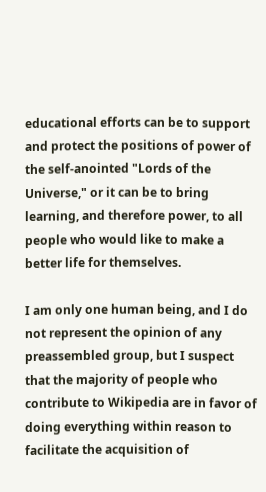educational efforts can be to support and protect the positions of power of the self-anointed "Lords of the Universe," or it can be to bring learning, and therefore power, to all people who would like to make a better life for themselves.

I am only one human being, and I do not represent the opinion of any preassembled group, but I suspect that the majority of people who contribute to Wikipedia are in favor of doing everything within reason to facilitate the acquisition of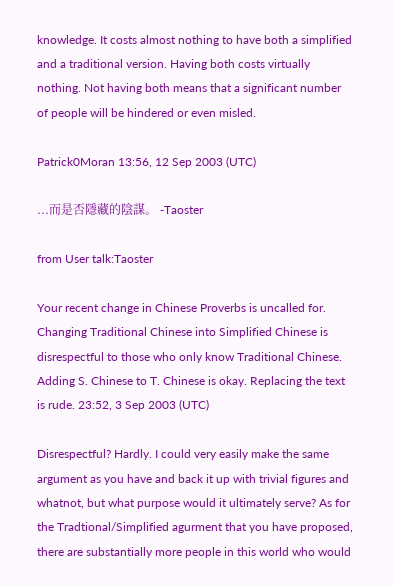knowledge. It costs almost nothing to have both a simplified and a traditional version. Having both costs virtually nothing. Not having both means that a significant number of people will be hindered or even misled.

Patrick0Moran 13:56, 12 Sep 2003 (UTC)

...而是否隱藏的陰謀。 -Taoster

from User talk:Taoster

Your recent change in Chinese Proverbs is uncalled for. Changing Traditional Chinese into Simplified Chinese is disrespectful to those who only know Traditional Chinese. Adding S. Chinese to T. Chinese is okay. Replacing the text is rude. 23:52, 3 Sep 2003 (UTC)

Disrespectful? Hardly. I could very easily make the same argument as you have and back it up with trivial figures and whatnot, but what purpose would it ultimately serve? As for the Tradtional/Simplified agurment that you have proposed, there are substantially more people in this world who would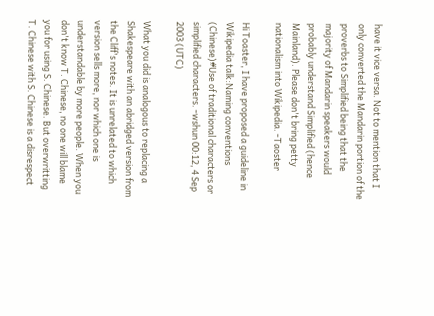have it vice versa. Not to mention that I only converted the Mandarin portion of the proverbs to Simplified being that the majority of Mandarin speakers would probably understand Simplified (hence Mainland). Please don't bring petty nationalism into Wikipedia. -Taoster

Hi Toaster, I have proposed a guideline in Wikipedia talk:Naming conventions (Chinese)#Use of traditional characters or simplified characters. -wshun 00:12, 4 Sep 2003 (UTC)

What you did is analogous to replacing a Shakespeare with an abridged version from the Cliff's notes. It is unrelated to which version sells more, nor which one is understandable by more people. When you don't know T. Chinese, no one will blame you for using S. Chinese. But overwritting T. Chinese with S. Chinese is a disrespect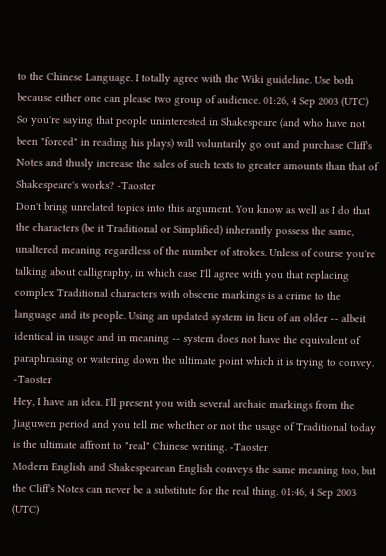to the Chinese Language. I totally agree with the Wiki guideline. Use both because either one can please two group of audience. 01:26, 4 Sep 2003 (UTC)
So you're saying that people uninterested in Shakespeare (and who have not been "forced" in reading his plays) will voluntarily go out and purchase Cliff's Notes and thusly increase the sales of such texts to greater amounts than that of Shakespeare's works? -Taoster
Don't bring unrelated topics into this argument. You know as well as I do that the characters (be it Traditional or Simplified) inherantly possess the same, unaltered meaning regardless of the number of strokes. Unless of course you're talking about calligraphy, in which case I'll agree with you that replacing complex Traditional characters with obscene markings is a crime to the language and its people. Using an updated system in lieu of an older -- albeit identical in usage and in meaning -- system does not have the equivalent of paraphrasing or watering down the ultimate point which it is trying to convey. -Taoster
Hey, I have an idea. I'll present you with several archaic markings from the Jiaguwen period and you tell me whether or not the usage of Traditional today is the ultimate affront to "real" Chinese writing. -Taoster
Modern English and Shakespearean English conveys the same meaning too, but the Cliff's Notes can never be a substitute for the real thing. 01:46, 4 Sep 2003 (UTC)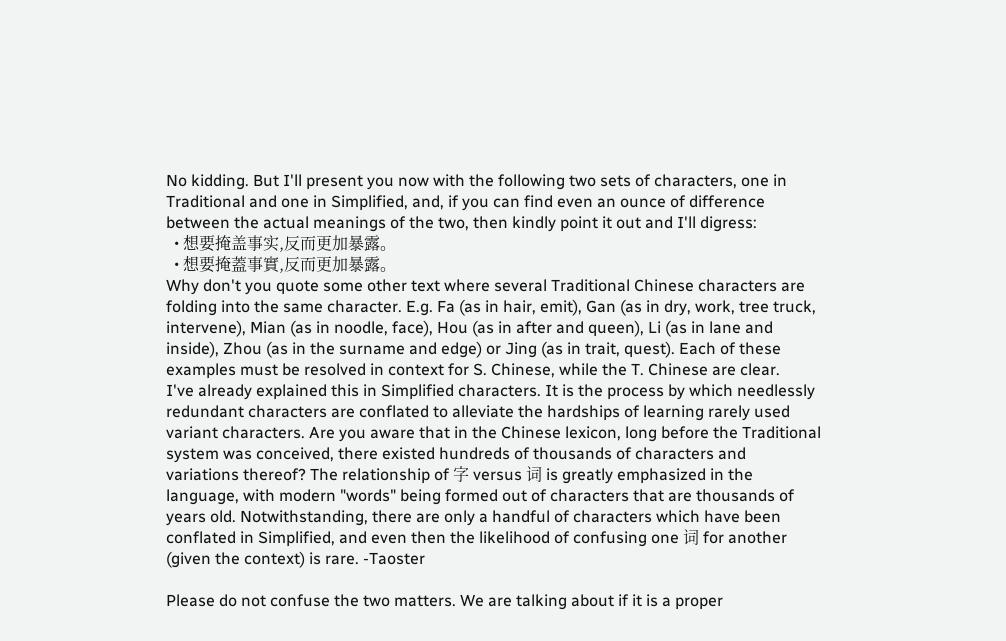No kidding. But I'll present you now with the following two sets of characters, one in Traditional and one in Simplified, and, if you can find even an ounce of difference between the actual meanings of the two, then kindly point it out and I'll digress:
  • 想要掩盖事实,反而更加暴露。
  • 想要掩蓋事實,反而更加暴露。
Why don't you quote some other text where several Traditional Chinese characters are folding into the same character. E.g. Fa (as in hair, emit), Gan (as in dry, work, tree truck, intervene), Mian (as in noodle, face), Hou (as in after and queen), Li (as in lane and inside), Zhou (as in the surname and edge) or Jing (as in trait, quest). Each of these examples must be resolved in context for S. Chinese, while the T. Chinese are clear.
I've already explained this in Simplified characters. It is the process by which needlessly redundant characters are conflated to alleviate the hardships of learning rarely used variant characters. Are you aware that in the Chinese lexicon, long before the Traditional system was conceived, there existed hundreds of thousands of characters and variations thereof? The relationship of 字 versus 词 is greatly emphasized in the language, with modern "words" being formed out of characters that are thousands of years old. Notwithstanding, there are only a handful of characters which have been conflated in Simplified, and even then the likelihood of confusing one 词 for another (given the context) is rare. -Taoster

Please do not confuse the two matters. We are talking about if it is a proper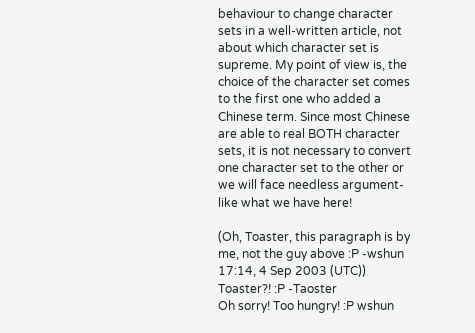behaviour to change character sets in a well-written article, not about which character set is supreme. My point of view is, the choice of the character set comes to the first one who added a Chinese term. Since most Chinese are able to real BOTH character sets, it is not necessary to convert one character set to the other or we will face needless argument-like what we have here!

(Oh, Toaster, this paragraph is by me, not the guy above :P -wshun 17:14, 4 Sep 2003 (UTC))
Toaster?! :P -Taoster
Oh sorry! Too hungry! :P wshun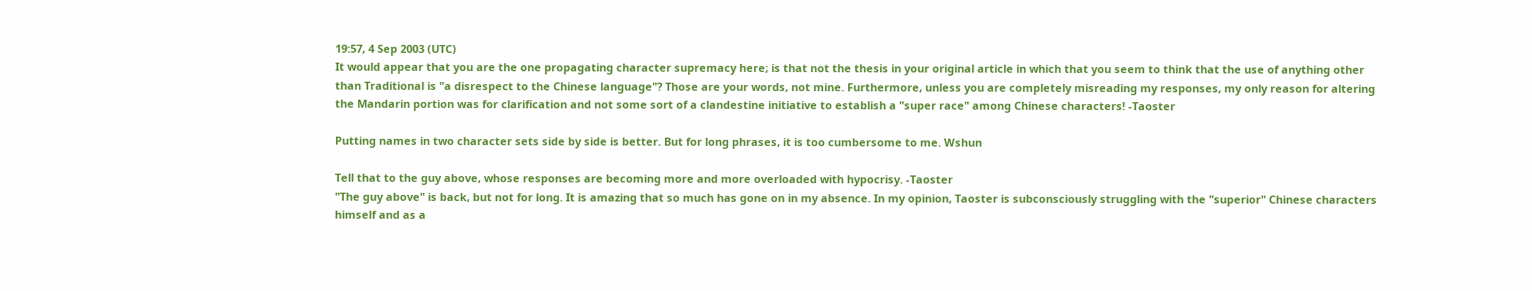19:57, 4 Sep 2003 (UTC)
It would appear that you are the one propagating character supremacy here; is that not the thesis in your original article in which that you seem to think that the use of anything other than Traditional is "a disrespect to the Chinese language"? Those are your words, not mine. Furthermore, unless you are completely misreading my responses, my only reason for altering the Mandarin portion was for clarification and not some sort of a clandestine initiative to establish a "super race" among Chinese characters! -Taoster

Putting names in two character sets side by side is better. But for long phrases, it is too cumbersome to me. Wshun

Tell that to the guy above, whose responses are becoming more and more overloaded with hypocrisy. -Taoster
"The guy above" is back, but not for long. It is amazing that so much has gone on in my absence. In my opinion, Taoster is subconsciously struggling with the "superior" Chinese characters himself and as a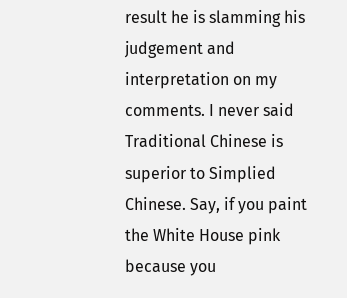result he is slamming his judgement and interpretation on my comments. I never said Traditional Chinese is superior to Simplied Chinese. Say, if you paint the White House pink because you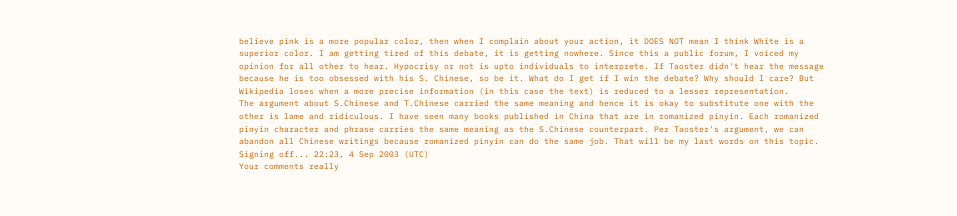believe pink is a more popular color, then when I complain about your action, it DOES NOT mean I think White is a superior color. I am getting tired of this debate, it is getting nowhere. Since this a public forum, I voiced my opinion for all other to hear. Hypocrisy or not is upto individuals to interprete. If Taoster didn't hear the message because he is too obsessed with his S. Chinese, so be it. What do I get if I win the debate? Why should I care? But Wikipedia loses when a more precise information (in this case the text) is reduced to a lesser representation.
The argument about S.Chinese and T.Chinese carried the same meaning and hence it is okay to substitute one with the other is lame and ridiculous. I have seen many books published in China that are in romanized pinyin. Each romanized pinyin character and phrase carries the same meaning as the S.Chinese counterpart. Per Taoster's argument, we can abandon all Chinese writings because romanized pinyin can do the same job. That will be my last words on this topic. Signing off... 22:23, 4 Sep 2003 (UTC)
Your comments really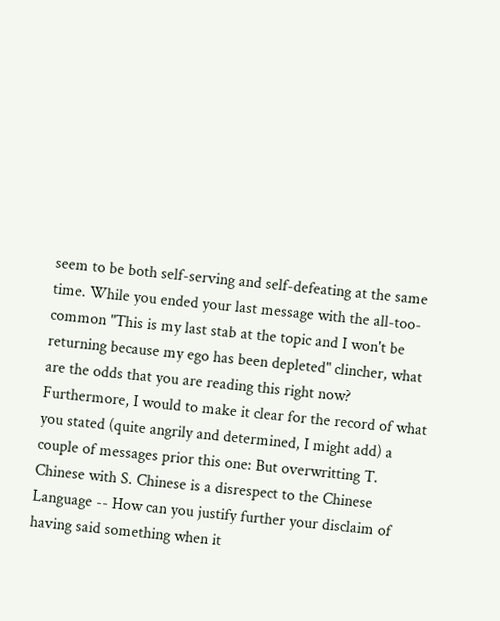seem to be both self-serving and self-defeating at the same time. While you ended your last message with the all-too-common "This is my last stab at the topic and I won't be returning because my ego has been depleted" clincher, what are the odds that you are reading this right now? Furthermore, I would to make it clear for the record of what you stated (quite angrily and determined, I might add) a couple of messages prior this one: But overwritting T. Chinese with S. Chinese is a disrespect to the Chinese Language -- How can you justify further your disclaim of having said something when it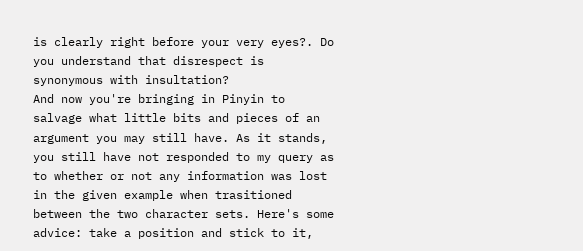is clearly right before your very eyes?. Do you understand that disrespect is synonymous with insultation?
And now you're bringing in Pinyin to salvage what little bits and pieces of an argument you may still have. As it stands, you still have not responded to my query as to whether or not any information was lost in the given example when trasitioned between the two character sets. Here's some advice: take a position and stick to it,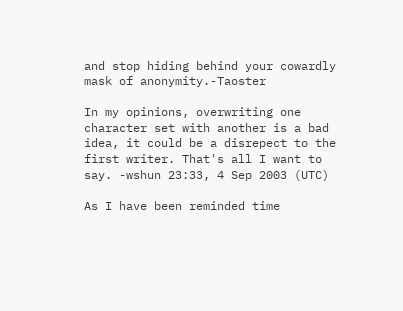and stop hiding behind your cowardly mask of anonymity.-Taoster

In my opinions, overwriting one character set with another is a bad idea, it could be a disrepect to the first writer. That's all I want to say. -wshun 23:33, 4 Sep 2003 (UTC)

As I have been reminded time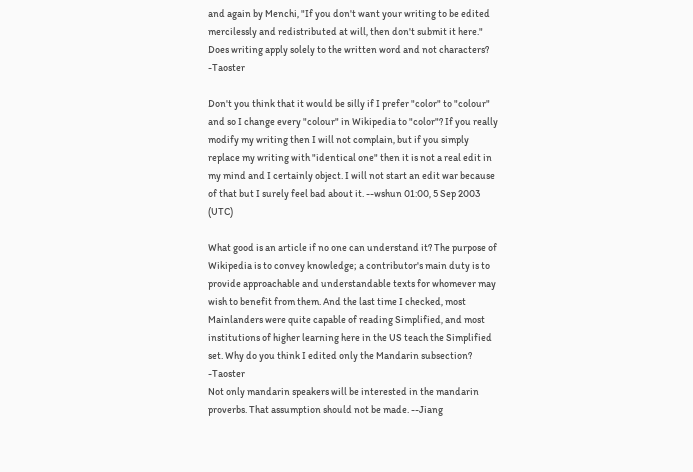and again by Menchi, "If you don't want your writing to be edited mercilessly and redistributed at will, then don't submit it here." Does writing apply solely to the written word and not characters? -Taoster

Don't you think that it would be silly if I prefer "color" to "colour" and so I change every "colour" in Wikipedia to "color"? If you really modify my writing then I will not complain, but if you simply replace my writing with "identical one" then it is not a real edit in my mind and I certainly object. I will not start an edit war because of that but I surely feel bad about it. --wshun 01:00, 5 Sep 2003 (UTC)

What good is an article if no one can understand it? The purpose of Wikipedia is to convey knowledge; a contributor's main duty is to provide approachable and understandable texts for whomever may wish to benefit from them. And the last time I checked, most Mainlanders were quite capable of reading Simplified, and most institutions of higher learning here in the US teach the Simplified set. Why do you think I edited only the Mandarin subsection? -Taoster
Not only mandarin speakers will be interested in the mandarin proverbs. That assumption should not be made. --Jiang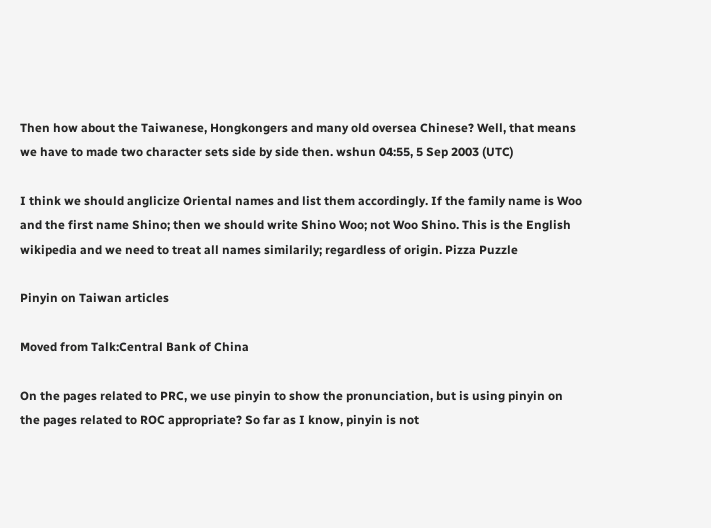Then how about the Taiwanese, Hongkongers and many old oversea Chinese? Well, that means we have to made two character sets side by side then. wshun 04:55, 5 Sep 2003 (UTC)

I think we should anglicize Oriental names and list them accordingly. If the family name is Woo and the first name Shino; then we should write Shino Woo; not Woo Shino. This is the English wikipedia and we need to treat all names similarily; regardless of origin. Pizza Puzzle

Pinyin on Taiwan articles

Moved from Talk:Central Bank of China

On the pages related to PRC, we use pinyin to show the pronunciation, but is using pinyin on the pages related to ROC appropriate? So far as I know, pinyin is not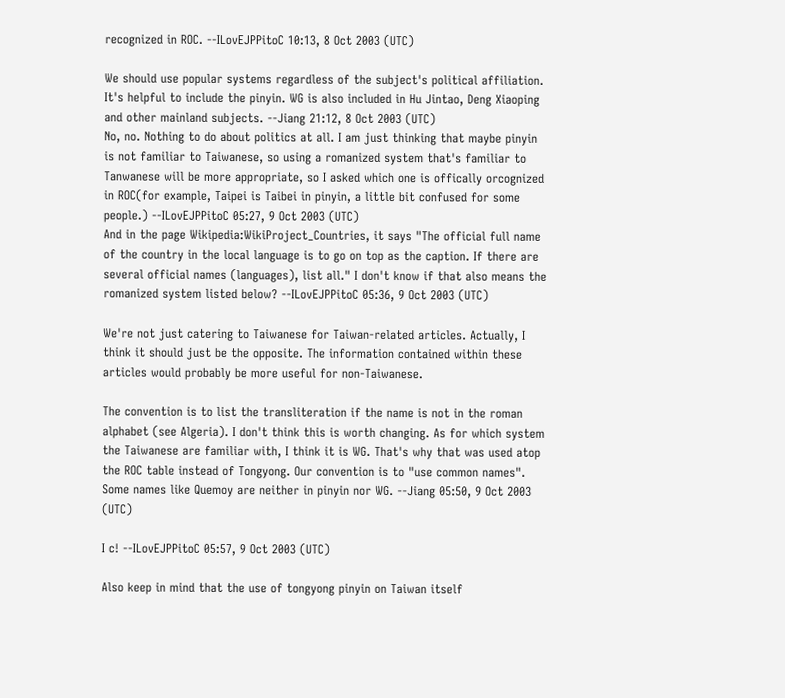recognized in ROC. --ILovEJPPitoC 10:13, 8 Oct 2003 (UTC)

We should use popular systems regardless of the subject's political affiliation. It's helpful to include the pinyin. WG is also included in Hu Jintao, Deng Xiaoping and other mainland subjects. --Jiang 21:12, 8 Oct 2003 (UTC)
No, no. Nothing to do about politics at all. I am just thinking that maybe pinyin is not familiar to Taiwanese, so using a romanized system that's familiar to Tanwanese will be more appropriate, so I asked which one is offically orcognized in ROC(for example, Taipei is Taibei in pinyin, a little bit confused for some people.) --ILovEJPPitoC 05:27, 9 Oct 2003 (UTC)
And in the page Wikipedia:WikiProject_Countries, it says "The official full name of the country in the local language is to go on top as the caption. If there are several official names (languages), list all." I don't know if that also means the romanized system listed below? --ILovEJPPitoC 05:36, 9 Oct 2003 (UTC)

We're not just catering to Taiwanese for Taiwan-related articles. Actually, I think it should just be the opposite. The information contained within these articles would probably be more useful for non-Taiwanese.

The convention is to list the transliteration if the name is not in the roman alphabet (see Algeria). I don't think this is worth changing. As for which system the Taiwanese are familiar with, I think it is WG. That's why that was used atop the ROC table instead of Tongyong. Our convention is to "use common names". Some names like Quemoy are neither in pinyin nor WG. --Jiang 05:50, 9 Oct 2003 (UTC)

I c! --ILovEJPPitoC 05:57, 9 Oct 2003 (UTC)

Also keep in mind that the use of tongyong pinyin on Taiwan itself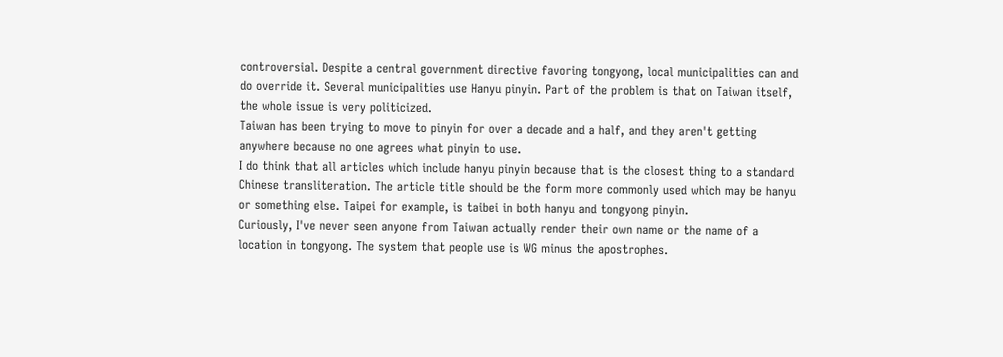controversial. Despite a central government directive favoring tongyong, local municipalities can and do override it. Several municipalities use Hanyu pinyin. Part of the problem is that on Taiwan itself, the whole issue is very politicized.
Taiwan has been trying to move to pinyin for over a decade and a half, and they aren't getting anywhere because no one agrees what pinyin to use.
I do think that all articles which include hanyu pinyin because that is the closest thing to a standard Chinese transliteration. The article title should be the form more commonly used which may be hanyu or something else. Taipei for example, is taibei in both hanyu and tongyong pinyin.
Curiously, I've never seen anyone from Taiwan actually render their own name or the name of a location in tongyong. The system that people use is WG minus the apostrophes.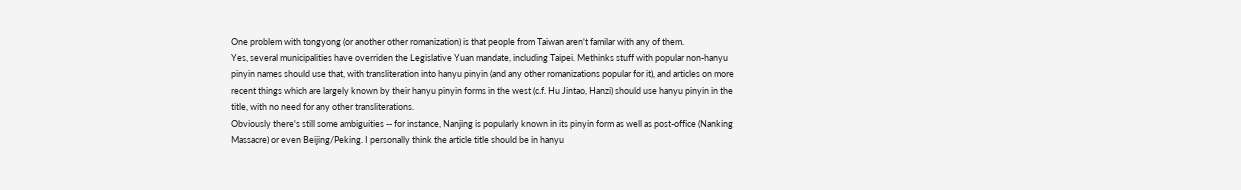One problem with tongyong (or another other romanization) is that people from Taiwan aren't familar with any of them.
Yes, several municipalities have overriden the Legislative Yuan mandate, including Taipei. Methinks stuff with popular non-hanyu pinyin names should use that, with transliteration into hanyu pinyin (and any other romanizations popular for it), and articles on more recent things which are largely known by their hanyu pinyin forms in the west (c.f. Hu Jintao, Hanzi) should use hanyu pinyin in the title, with no need for any other transliterations.
Obviously there's still some ambiguities -- for instance, Nanjing is popularly known in its pinyin form as well as post-office (Nanking Massacre) or even Beijing/Peking. I personally think the article title should be in hanyu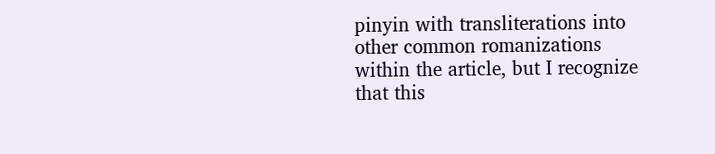pinyin with transliterations into other common romanizations within the article, but I recognize that this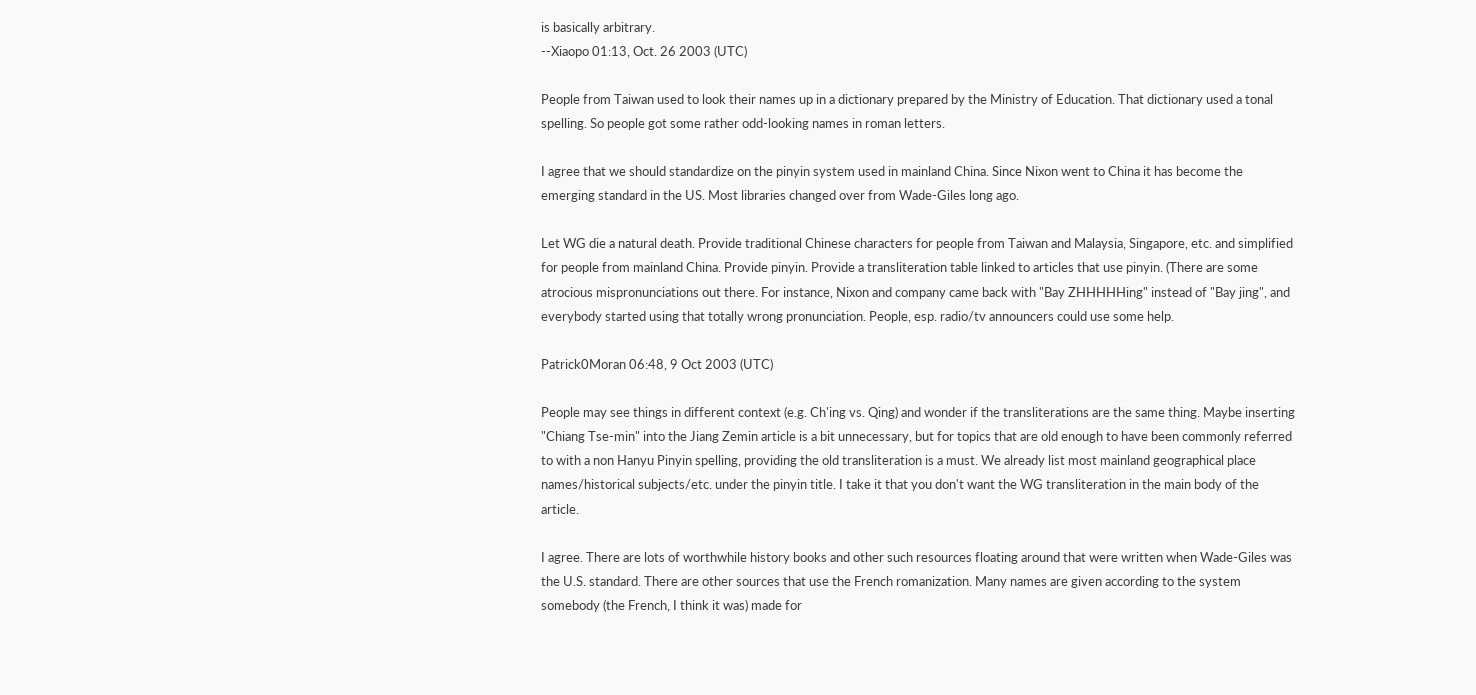is basically arbitrary.
--Xiaopo 01:13, Oct. 26 2003 (UTC)

People from Taiwan used to look their names up in a dictionary prepared by the Ministry of Education. That dictionary used a tonal spelling. So people got some rather odd-looking names in roman letters.

I agree that we should standardize on the pinyin system used in mainland China. Since Nixon went to China it has become the emerging standard in the US. Most libraries changed over from Wade-Giles long ago.

Let WG die a natural death. Provide traditional Chinese characters for people from Taiwan and Malaysia, Singapore, etc. and simplified for people from mainland China. Provide pinyin. Provide a transliteration table linked to articles that use pinyin. (There are some atrocious mispronunciations out there. For instance, Nixon and company came back with "Bay ZHHHHHing" instead of "Bay jing", and everybody started using that totally wrong pronunciation. People, esp. radio/tv announcers could use some help.

Patrick0Moran 06:48, 9 Oct 2003 (UTC)

People may see things in different context (e.g. Ch'ing vs. Qing) and wonder if the transliterations are the same thing. Maybe inserting "Chiang Tse-min" into the Jiang Zemin article is a bit unnecessary, but for topics that are old enough to have been commonly referred to with a non Hanyu Pinyin spelling, providing the old transliteration is a must. We already list most mainland geographical place names/historical subjects/etc. under the pinyin title. I take it that you don't want the WG transliteration in the main body of the article.

I agree. There are lots of worthwhile history books and other such resources floating around that were written when Wade-Giles was the U.S. standard. There are other sources that use the French romanization. Many names are given according to the system somebody (the French, I think it was) made for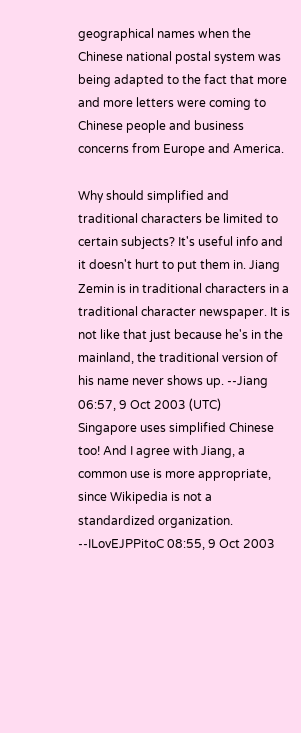geographical names when the Chinese national postal system was being adapted to the fact that more and more letters were coming to Chinese people and business concerns from Europe and America.

Why should simplified and traditional characters be limited to certain subjects? It's useful info and it doesn't hurt to put them in. Jiang Zemin is in traditional characters in a traditional character newspaper. It is not like that just because he's in the mainland, the traditional version of his name never shows up. --Jiang 06:57, 9 Oct 2003 (UTC)
Singapore uses simplified Chinese too! And I agree with Jiang, a common use is more appropriate, since Wikipedia is not a standardized organization. --ILovEJPPitoC 08:55, 9 Oct 2003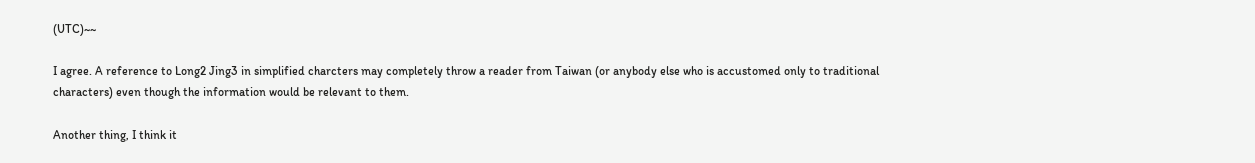(UTC)~~

I agree. A reference to Long2 Jing3 in simplified charcters may completely throw a reader from Taiwan (or anybody else who is accustomed only to traditional characters) even though the information would be relevant to them.

Another thing, I think it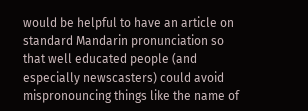would be helpful to have an article on standard Mandarin pronunciation so that well educated people (and especially newscasters) could avoid mispronouncing things like the name of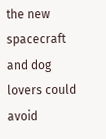the new spacecraft and dog lovers could avoid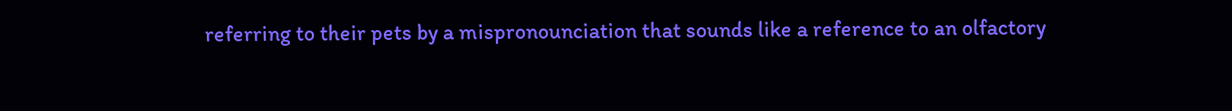referring to their pets by a mispronounciation that sounds like a reference to an olfactory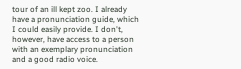tour of an ill kept zoo. I already have a pronunciation guide, which I could easily provide. I don't, however, have access to a person with an exemplary pronunciation and a good radio voice.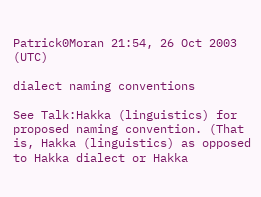Patrick0Moran 21:54, 26 Oct 2003 (UTC)

dialect naming conventions

See Talk:Hakka (linguistics) for proposed naming convention. (That is, Hakka (linguistics) as opposed to Hakka dialect or Hakka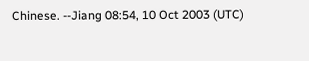Chinese. --Jiang 08:54, 10 Oct 2003 (UTC)